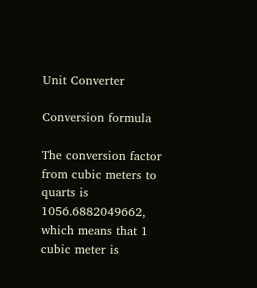Unit Converter

Conversion formula

The conversion factor from cubic meters to quarts is 1056.6882049662, which means that 1 cubic meter is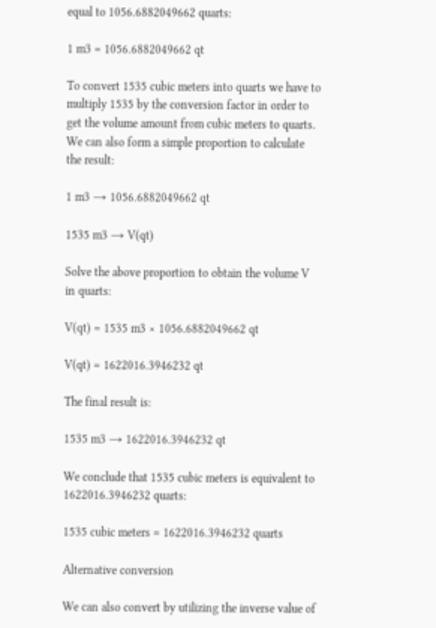equal to 1056.6882049662 quarts:

1 m3 = 1056.6882049662 qt

To convert 1535 cubic meters into quarts we have to multiply 1535 by the conversion factor in order to get the volume amount from cubic meters to quarts. We can also form a simple proportion to calculate the result:

1 m3 → 1056.6882049662 qt

1535 m3 → V(qt)

Solve the above proportion to obtain the volume V in quarts:

V(qt) = 1535 m3 × 1056.6882049662 qt

V(qt) = 1622016.3946232 qt

The final result is:

1535 m3 → 1622016.3946232 qt

We conclude that 1535 cubic meters is equivalent to 1622016.3946232 quarts:

1535 cubic meters = 1622016.3946232 quarts

Alternative conversion

We can also convert by utilizing the inverse value of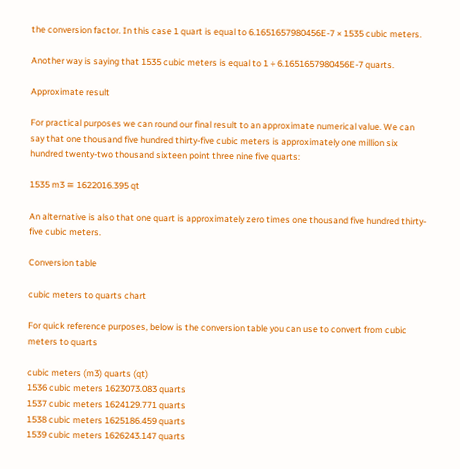the conversion factor. In this case 1 quart is equal to 6.1651657980456E-7 × 1535 cubic meters.

Another way is saying that 1535 cubic meters is equal to 1 ÷ 6.1651657980456E-7 quarts.

Approximate result

For practical purposes we can round our final result to an approximate numerical value. We can say that one thousand five hundred thirty-five cubic meters is approximately one million six hundred twenty-two thousand sixteen point three nine five quarts:

1535 m3 ≅ 1622016.395 qt

An alternative is also that one quart is approximately zero times one thousand five hundred thirty-five cubic meters.

Conversion table

cubic meters to quarts chart

For quick reference purposes, below is the conversion table you can use to convert from cubic meters to quarts

cubic meters (m3) quarts (qt)
1536 cubic meters 1623073.083 quarts
1537 cubic meters 1624129.771 quarts
1538 cubic meters 1625186.459 quarts
1539 cubic meters 1626243.147 quarts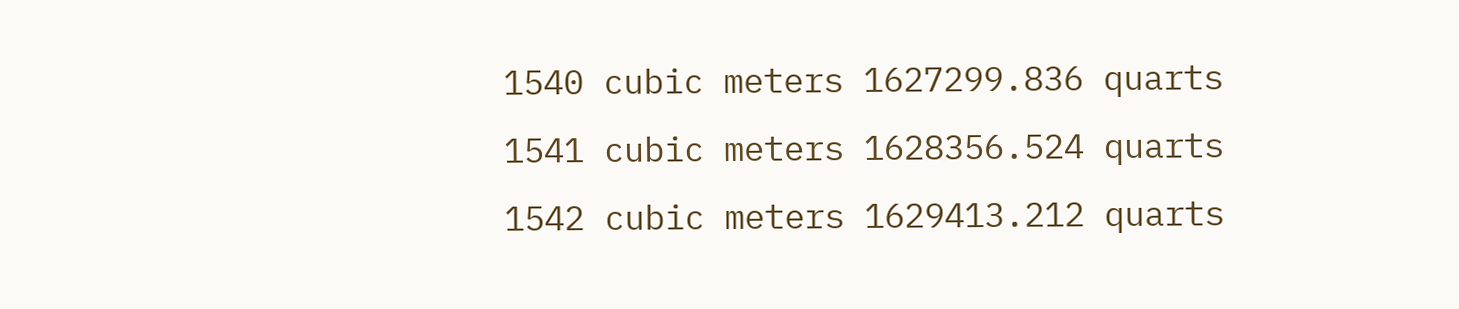1540 cubic meters 1627299.836 quarts
1541 cubic meters 1628356.524 quarts
1542 cubic meters 1629413.212 quarts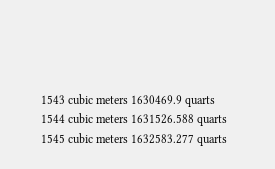1543 cubic meters 1630469.9 quarts
1544 cubic meters 1631526.588 quarts
1545 cubic meters 1632583.277 quarts